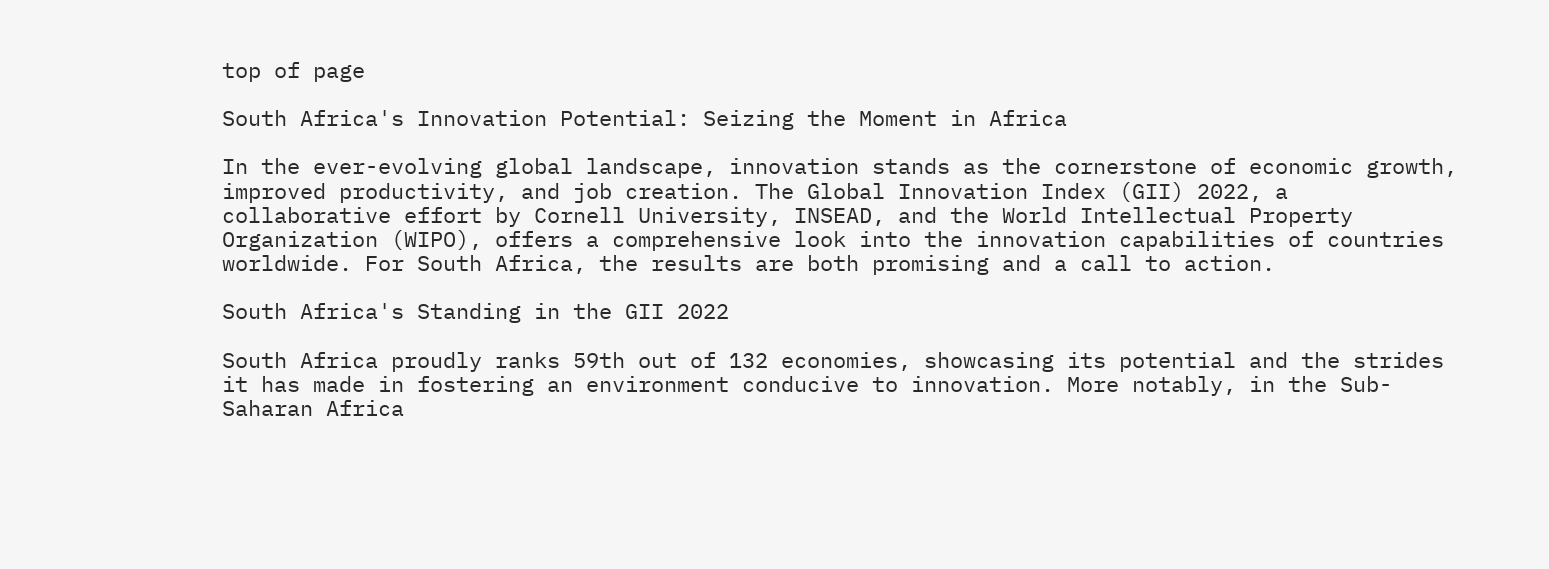top of page

South Africa's Innovation Potential: Seizing the Moment in Africa

In the ever-evolving global landscape, innovation stands as the cornerstone of economic growth, improved productivity, and job creation. The Global Innovation Index (GII) 2022, a collaborative effort by Cornell University, INSEAD, and the World Intellectual Property Organization (WIPO), offers a comprehensive look into the innovation capabilities of countries worldwide. For South Africa, the results are both promising and a call to action.

South Africa's Standing in the GII 2022

South Africa proudly ranks 59th out of 132 economies, showcasing its potential and the strides it has made in fostering an environment conducive to innovation. More notably, in the Sub-Saharan Africa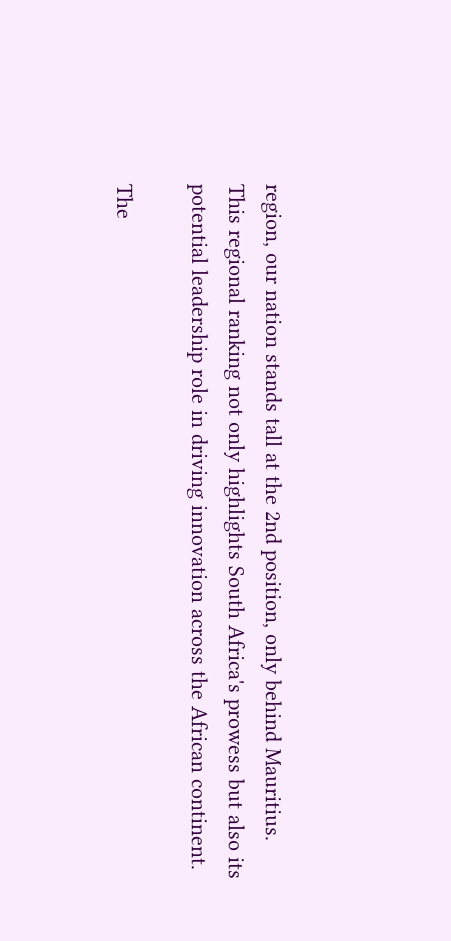region, our nation stands tall at the 2nd position, only behind Mauritius. This regional ranking not only highlights South Africa's prowess but also its potential leadership role in driving innovation across the African continent.

The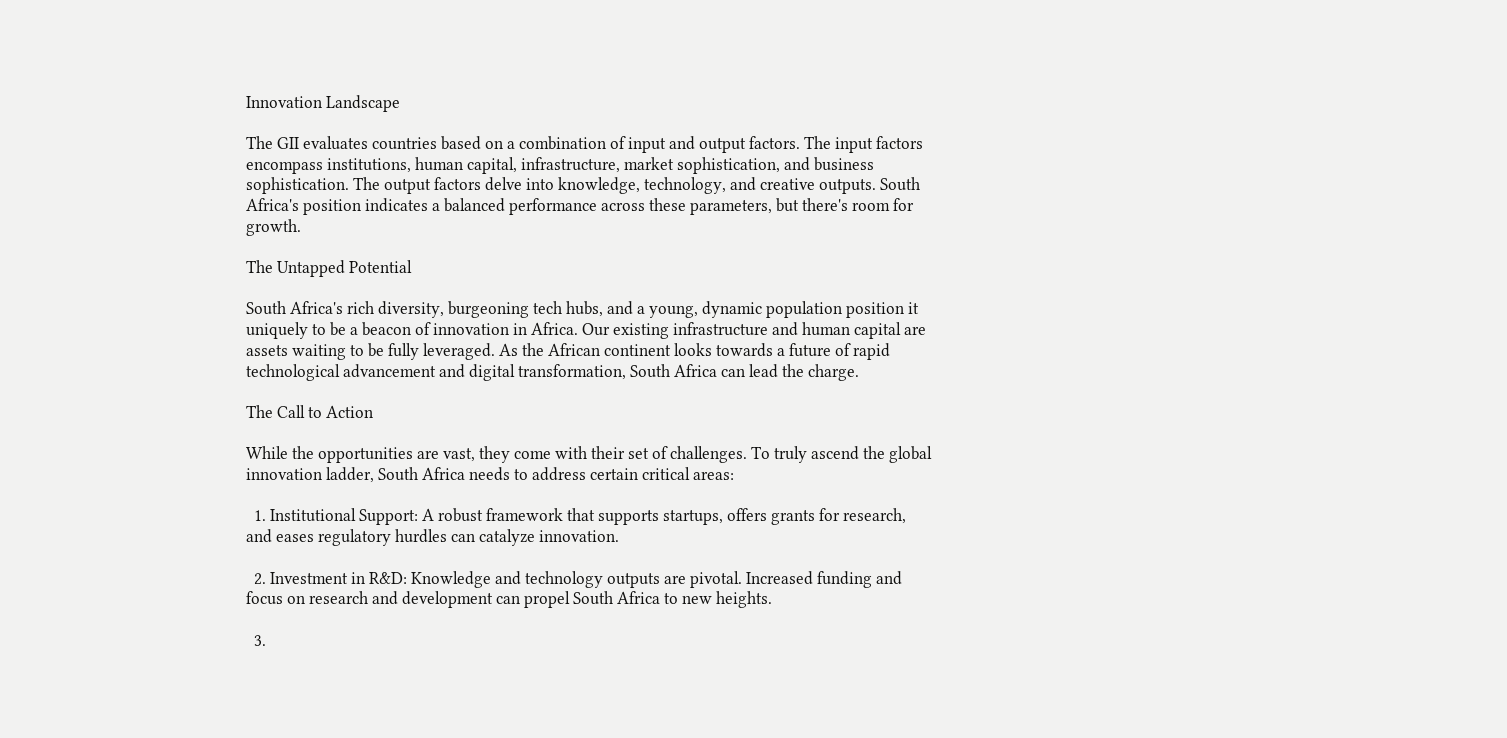Innovation Landscape

The GII evaluates countries based on a combination of input and output factors. The input factors encompass institutions, human capital, infrastructure, market sophistication, and business sophistication. The output factors delve into knowledge, technology, and creative outputs. South Africa's position indicates a balanced performance across these parameters, but there's room for growth.

The Untapped Potential

South Africa's rich diversity, burgeoning tech hubs, and a young, dynamic population position it uniquely to be a beacon of innovation in Africa. Our existing infrastructure and human capital are assets waiting to be fully leveraged. As the African continent looks towards a future of rapid technological advancement and digital transformation, South Africa can lead the charge.

The Call to Action

While the opportunities are vast, they come with their set of challenges. To truly ascend the global innovation ladder, South Africa needs to address certain critical areas:

  1. Institutional Support: A robust framework that supports startups, offers grants for research, and eases regulatory hurdles can catalyze innovation.

  2. Investment in R&D: Knowledge and technology outputs are pivotal. Increased funding and focus on research and development can propel South Africa to new heights.

  3.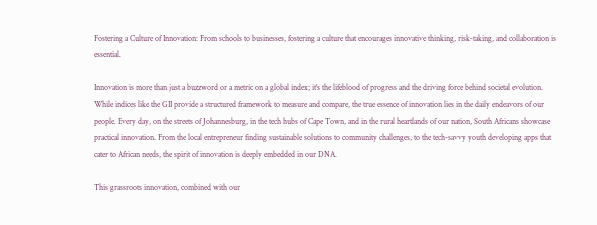Fostering a Culture of Innovation: From schools to businesses, fostering a culture that encourages innovative thinking, risk-taking, and collaboration is essential.

Innovation is more than just a buzzword or a metric on a global index; it's the lifeblood of progress and the driving force behind societal evolution. While indices like the GII provide a structured framework to measure and compare, the true essence of innovation lies in the daily endeavors of our people. Every day, on the streets of Johannesburg, in the tech hubs of Cape Town, and in the rural heartlands of our nation, South Africans showcase practical innovation. From the local entrepreneur finding sustainable solutions to community challenges, to the tech-savvy youth developing apps that cater to African needs, the spirit of innovation is deeply embedded in our DNA.

This grassroots innovation, combined with our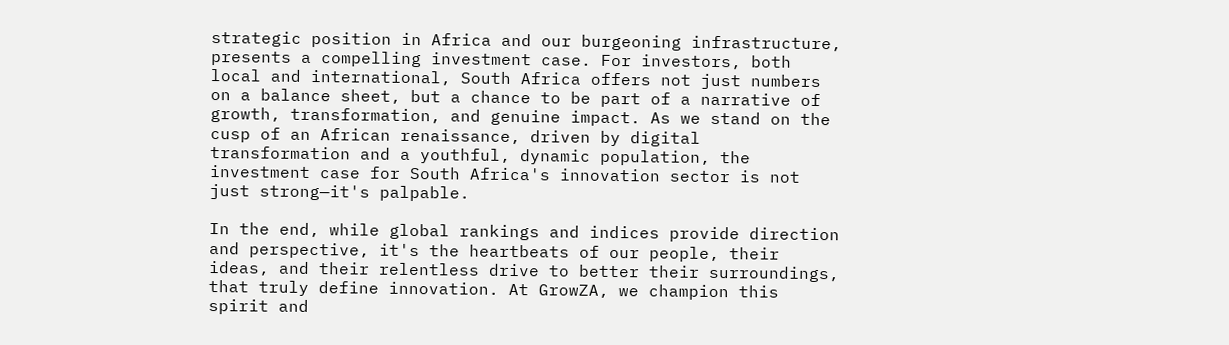strategic position in Africa and our burgeoning infrastructure, presents a compelling investment case. For investors, both local and international, South Africa offers not just numbers on a balance sheet, but a chance to be part of a narrative of growth, transformation, and genuine impact. As we stand on the cusp of an African renaissance, driven by digital transformation and a youthful, dynamic population, the investment case for South Africa's innovation sector is not just strong—it's palpable.

In the end, while global rankings and indices provide direction and perspective, it's the heartbeats of our people, their ideas, and their relentless drive to better their surroundings, that truly define innovation. At GrowZA, we champion this spirit and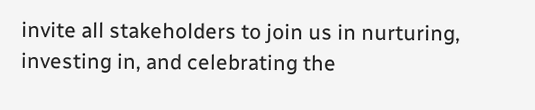invite all stakeholders to join us in nurturing, investing in, and celebrating the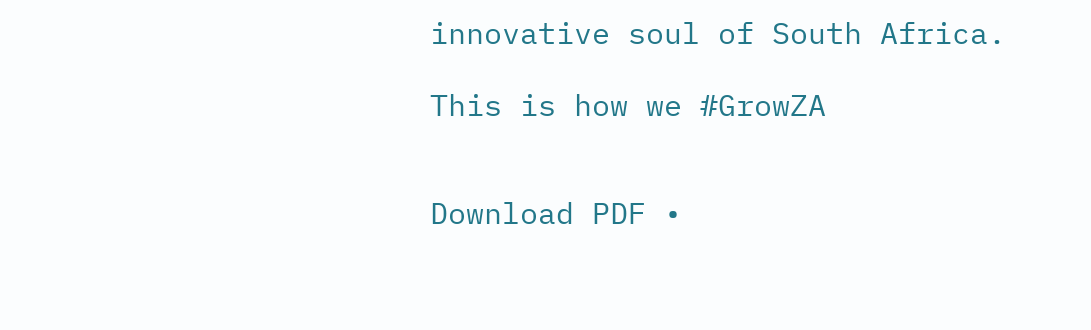innovative soul of South Africa.

This is how we #GrowZA


Download PDF •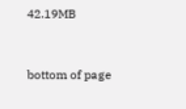42.19MB


bottom of page